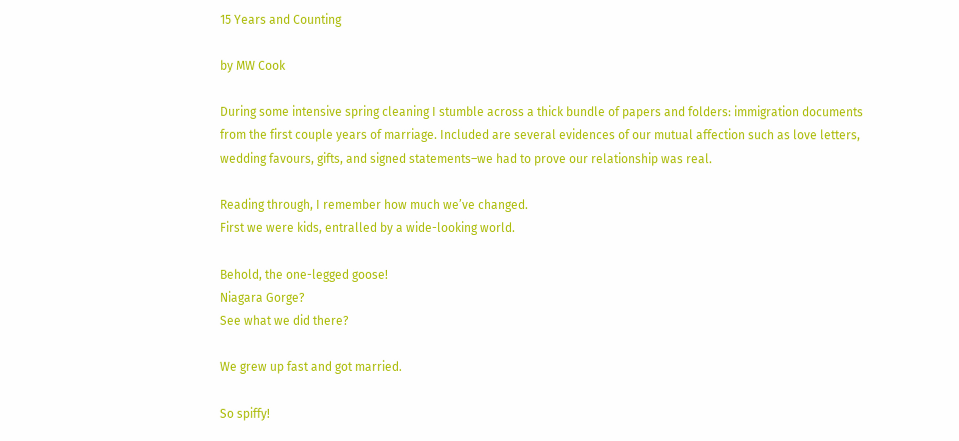15 Years and Counting

by MW Cook

During some intensive spring cleaning I stumble across a thick bundle of papers and folders: immigration documents from the first couple years of marriage. Included are several evidences of our mutual affection such as love letters, wedding favours, gifts, and signed statements–we had to prove our relationship was real.

Reading through, I remember how much we’ve changed.
First we were kids, entralled by a wide-looking world.

Behold, the one-legged goose!
Niagara Gorge?
See what we did there?

We grew up fast and got married.

So spiffy!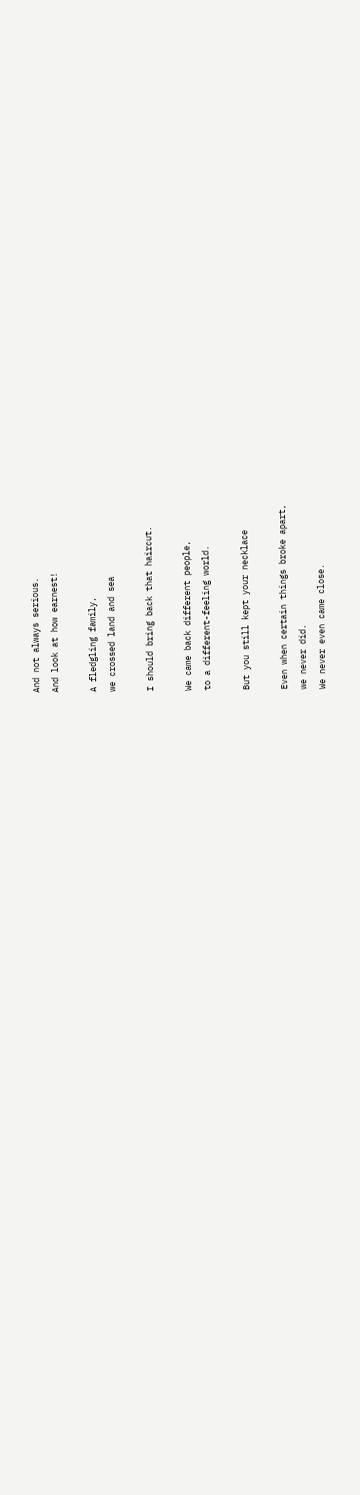And not always serious.
And look at how earnest!

A fledgling family,
we crossed land and sea

I should bring back that haircut.

We came back different people,
to a different-feeling world.

But you still kept your necklace

Even when certain things broke apart,
we never did.
We never even came close.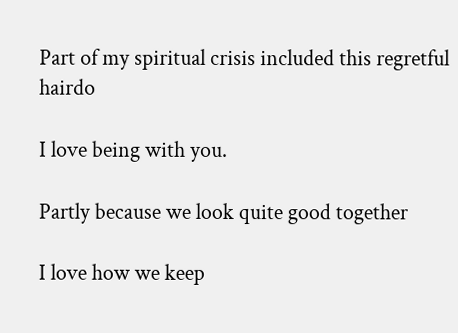Part of my spiritual crisis included this regretful hairdo

I love being with you.

Partly because we look quite good together

I love how we keep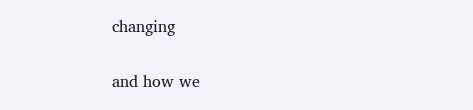changing

and how we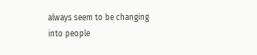always seem to be changing
into people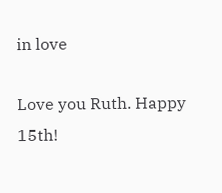in love

Love you Ruth. Happy 15th!